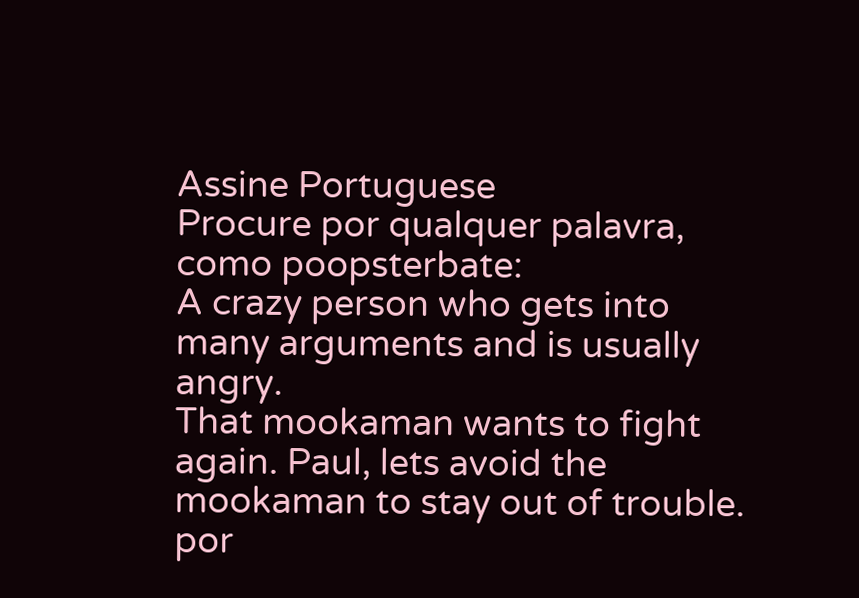Assine Portuguese
Procure por qualquer palavra, como poopsterbate:
A crazy person who gets into many arguments and is usually angry.
That mookaman wants to fight again. Paul, lets avoid the mookaman to stay out of trouble.
por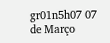gr01n5h07 07 de Março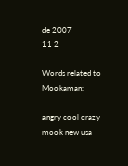de 2007
11 2

Words related to Mookaman:

angry cool crazy mook new usa